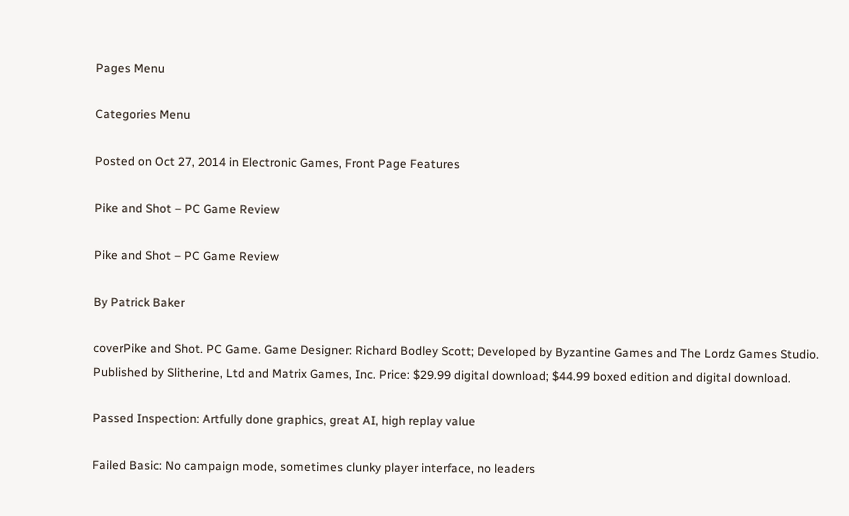Pages Menu

Categories Menu

Posted on Oct 27, 2014 in Electronic Games, Front Page Features

Pike and Shot – PC Game Review

Pike and Shot – PC Game Review

By Patrick Baker

coverPike and Shot. PC Game. Game Designer: Richard Bodley Scott; Developed by Byzantine Games and The Lordz Games Studio. Published by Slitherine, Ltd and Matrix Games, Inc. Price: $29.99 digital download; $44.99 boxed edition and digital download.

Passed Inspection: Artfully done graphics, great AI, high replay value

Failed Basic: No campaign mode, sometimes clunky player interface, no leaders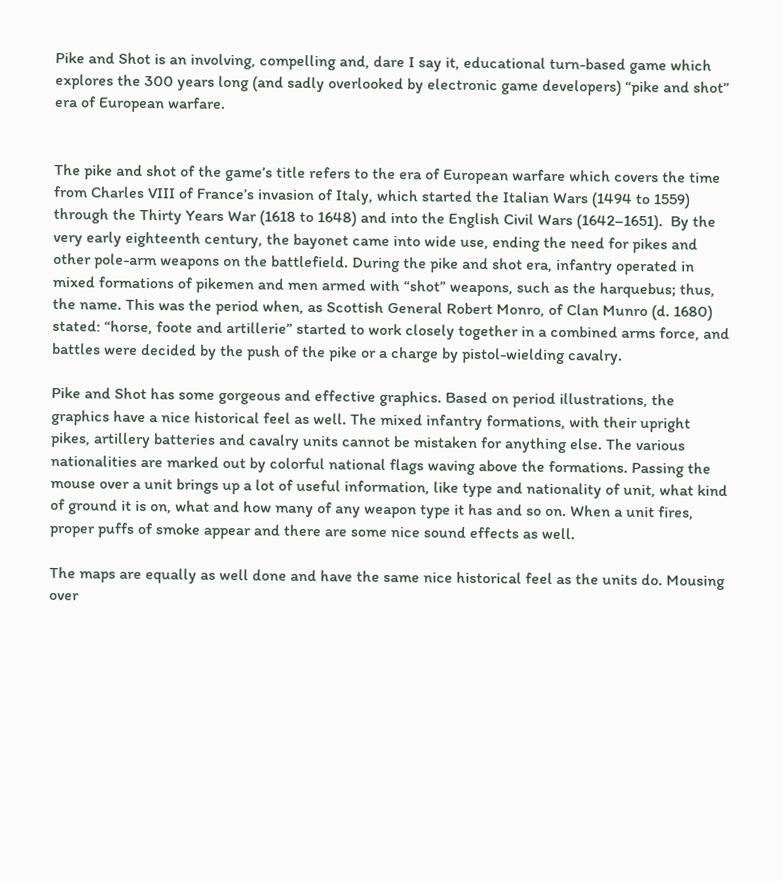Pike and Shot is an involving, compelling and, dare I say it, educational turn-based game which explores the 300 years long (and sadly overlooked by electronic game developers) “pike and shot” era of European warfare.


The pike and shot of the game’s title refers to the era of European warfare which covers the time from Charles VIII of France’s invasion of Italy, which started the Italian Wars (1494 to 1559) through the Thirty Years War (1618 to 1648) and into the English Civil Wars (1642–1651).  By the very early eighteenth century, the bayonet came into wide use, ending the need for pikes and other pole-arm weapons on the battlefield. During the pike and shot era, infantry operated in mixed formations of pikemen and men armed with “shot” weapons, such as the harquebus; thus, the name. This was the period when, as Scottish General Robert Monro, of Clan Munro (d. 1680) stated: “horse, foote and artillerie” started to work closely together in a combined arms force, and battles were decided by the push of the pike or a charge by pistol-wielding cavalry.

Pike and Shot has some gorgeous and effective graphics. Based on period illustrations, the graphics have a nice historical feel as well. The mixed infantry formations, with their upright pikes, artillery batteries and cavalry units cannot be mistaken for anything else. The various nationalities are marked out by colorful national flags waving above the formations. Passing the mouse over a unit brings up a lot of useful information, like type and nationality of unit, what kind of ground it is on, what and how many of any weapon type it has and so on. When a unit fires, proper puffs of smoke appear and there are some nice sound effects as well.

The maps are equally as well done and have the same nice historical feel as the units do. Mousing over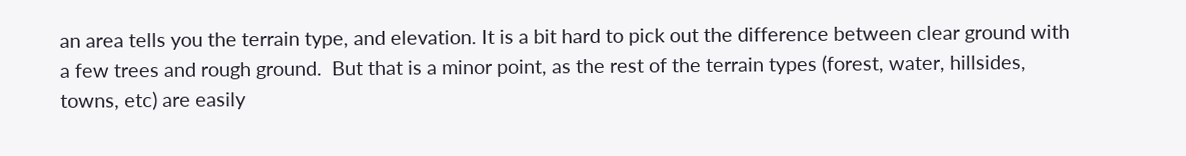an area tells you the terrain type, and elevation. It is a bit hard to pick out the difference between clear ground with a few trees and rough ground.  But that is a minor point, as the rest of the terrain types (forest, water, hillsides, towns, etc) are easily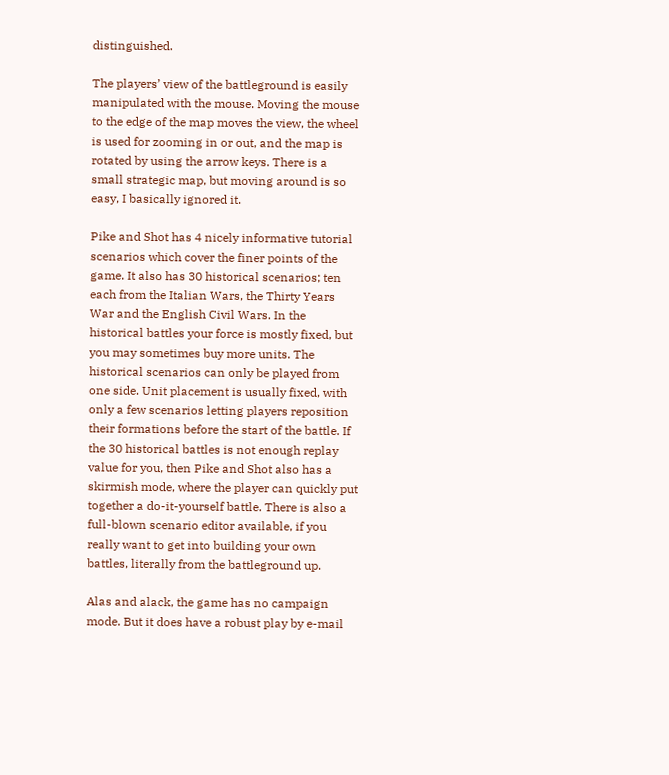distinguished.

The players’ view of the battleground is easily manipulated with the mouse. Moving the mouse to the edge of the map moves the view, the wheel is used for zooming in or out, and the map is rotated by using the arrow keys. There is a small strategic map, but moving around is so easy, I basically ignored it.

Pike and Shot has 4 nicely informative tutorial scenarios which cover the finer points of the game. It also has 30 historical scenarios; ten each from the Italian Wars, the Thirty Years War and the English Civil Wars. In the historical battles your force is mostly fixed, but you may sometimes buy more units. The historical scenarios can only be played from one side. Unit placement is usually fixed, with only a few scenarios letting players reposition their formations before the start of the battle. If the 30 historical battles is not enough replay value for you, then Pike and Shot also has a skirmish mode, where the player can quickly put together a do-it-yourself battle. There is also a full-blown scenario editor available, if you really want to get into building your own battles, literally from the battleground up.

Alas and alack, the game has no campaign mode. But it does have a robust play by e-mail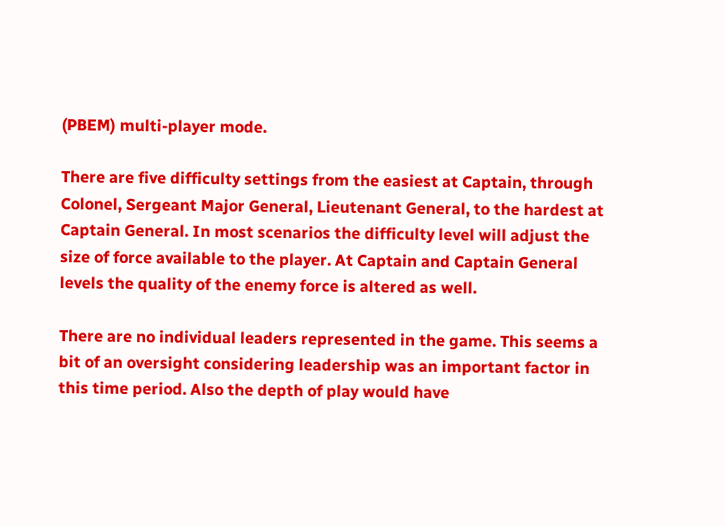(PBEM) multi-player mode.

There are five difficulty settings from the easiest at Captain, through Colonel, Sergeant Major General, Lieutenant General, to the hardest at Captain General. In most scenarios the difficulty level will adjust the size of force available to the player. At Captain and Captain General levels the quality of the enemy force is altered as well.

There are no individual leaders represented in the game. This seems a bit of an oversight considering leadership was an important factor in this time period. Also the depth of play would have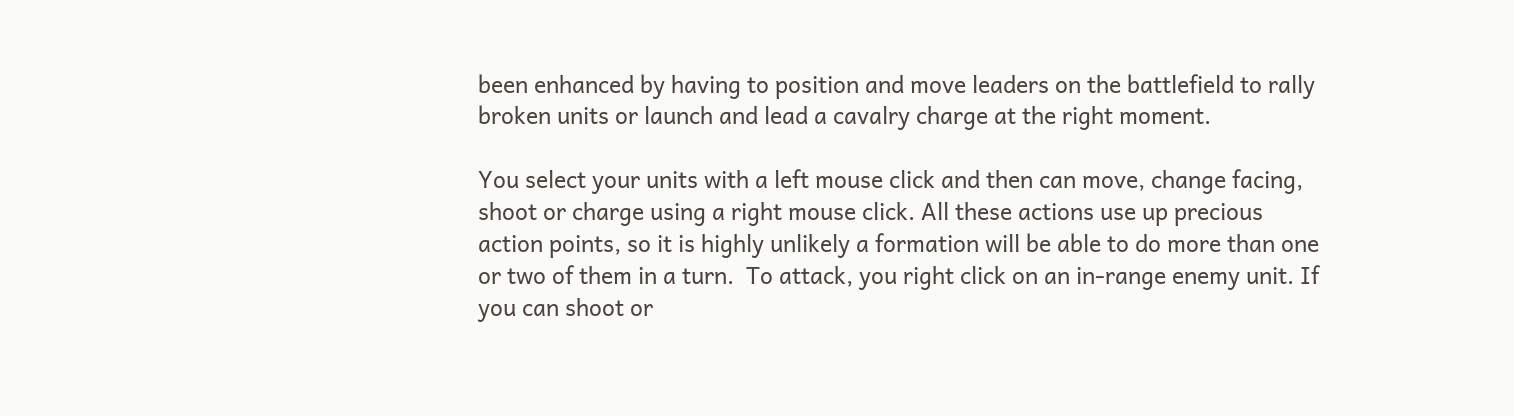been enhanced by having to position and move leaders on the battlefield to rally broken units or launch and lead a cavalry charge at the right moment.

You select your units with a left mouse click and then can move, change facing, shoot or charge using a right mouse click. All these actions use up precious action points, so it is highly unlikely a formation will be able to do more than one or two of them in a turn.  To attack, you right click on an in-range enemy unit. If you can shoot or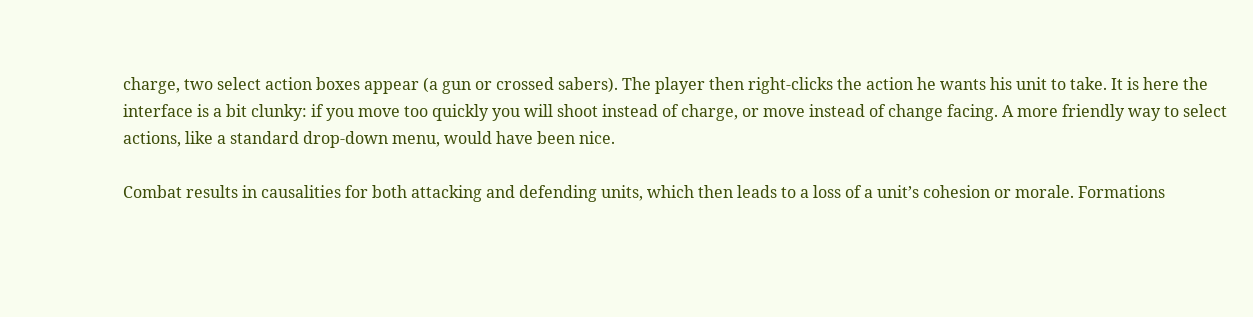charge, two select action boxes appear (a gun or crossed sabers). The player then right-clicks the action he wants his unit to take. It is here the interface is a bit clunky: if you move too quickly you will shoot instead of charge, or move instead of change facing. A more friendly way to select actions, like a standard drop-down menu, would have been nice.

Combat results in causalities for both attacking and defending units, which then leads to a loss of a unit’s cohesion or morale. Formations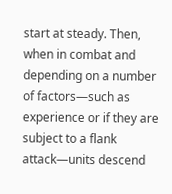start at steady. Then, when in combat and depending on a number of factors—such as experience or if they are subject to a flank attack—units descend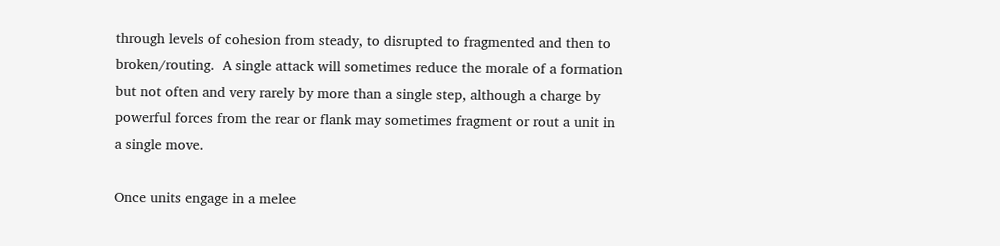through levels of cohesion from steady, to disrupted to fragmented and then to broken/routing.  A single attack will sometimes reduce the morale of a formation but not often and very rarely by more than a single step, although a charge by powerful forces from the rear or flank may sometimes fragment or rout a unit in a single move.

Once units engage in a melee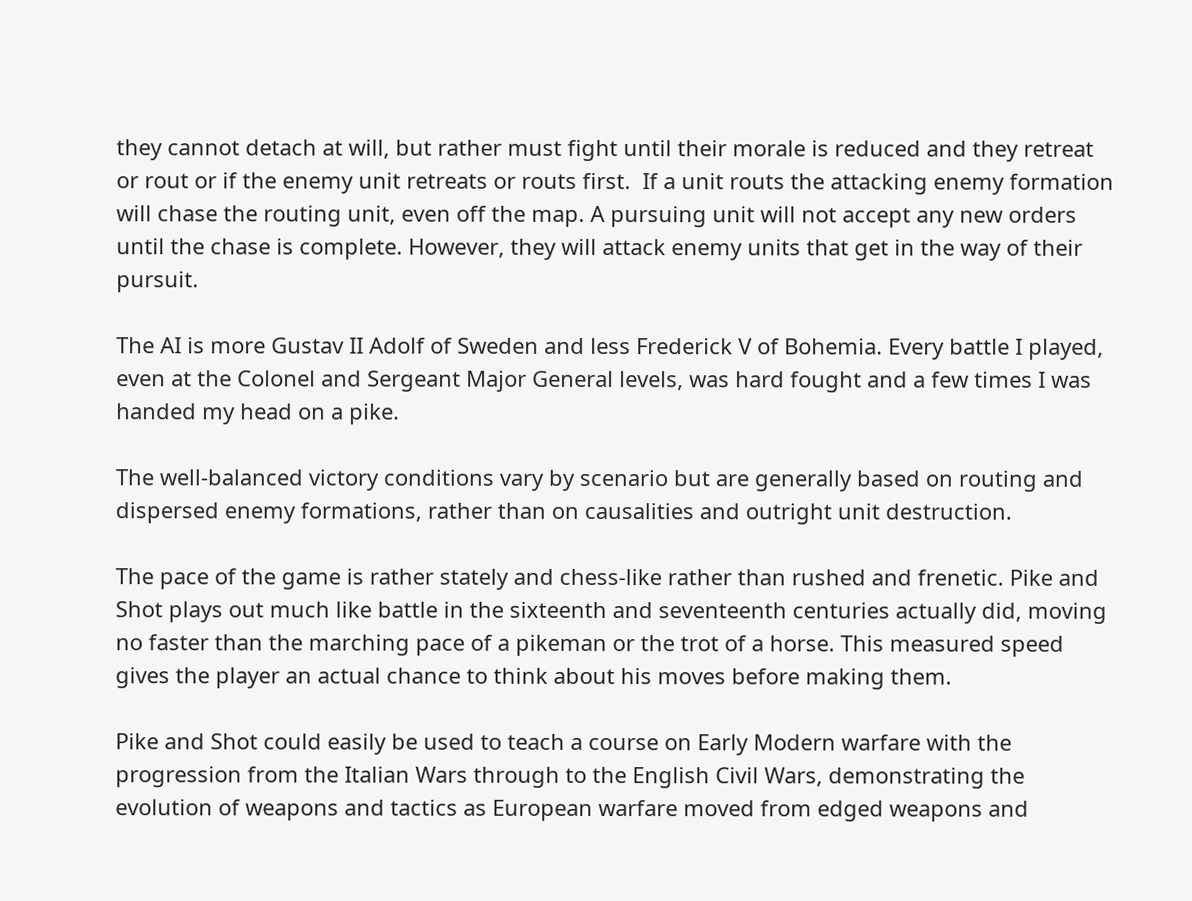they cannot detach at will, but rather must fight until their morale is reduced and they retreat or rout or if the enemy unit retreats or routs first.  If a unit routs the attacking enemy formation will chase the routing unit, even off the map. A pursuing unit will not accept any new orders until the chase is complete. However, they will attack enemy units that get in the way of their pursuit.

The AI is more Gustav II Adolf of Sweden and less Frederick V of Bohemia. Every battle I played, even at the Colonel and Sergeant Major General levels, was hard fought and a few times I was handed my head on a pike.

The well-balanced victory conditions vary by scenario but are generally based on routing and dispersed enemy formations, rather than on causalities and outright unit destruction.

The pace of the game is rather stately and chess-like rather than rushed and frenetic. Pike and Shot plays out much like battle in the sixteenth and seventeenth centuries actually did, moving no faster than the marching pace of a pikeman or the trot of a horse. This measured speed gives the player an actual chance to think about his moves before making them.

Pike and Shot could easily be used to teach a course on Early Modern warfare with the progression from the Italian Wars through to the English Civil Wars, demonstrating the evolution of weapons and tactics as European warfare moved from edged weapons and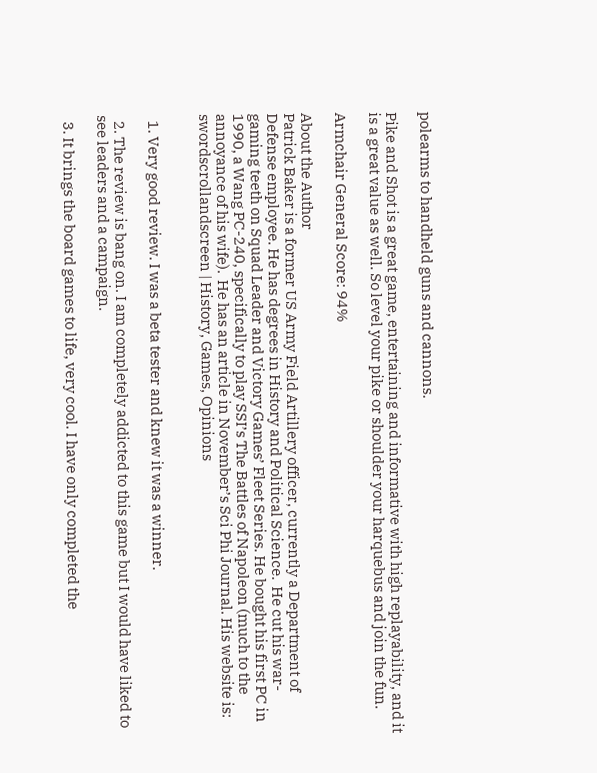polearms to handheld guns and cannons.

Pike and Shot is a great game, entertaining and informative with high replayability, and it is a great value as well. So level your pike or shoulder your harquebus and join the fun.

Armchair General Score: 94%

About the Author
Patrick Baker is a former US Army Field Artillery officer, currently a Department of Defense employee. He has degrees in History and Political Science.  He cut his war-gaming teeth on Squad Leader and Victory Games’ Fleet Series. He bought his first PC in 1990, a Wang PC-240, specifically to play SSI’s The Battles of Napoleon (much to the annoyance of his wife).  He has an article in November’s Sci Phi Journal. His website is: swordscrollandscreen | History, Games, Opinions


  1. Very good review. I was a beta tester and knew it was a winner.

  2. The review is bang on. I am completely addicted to this game but I would have liked to see leaders and a campaign.

  3. It brings the board games to life, very cool. I have only completed the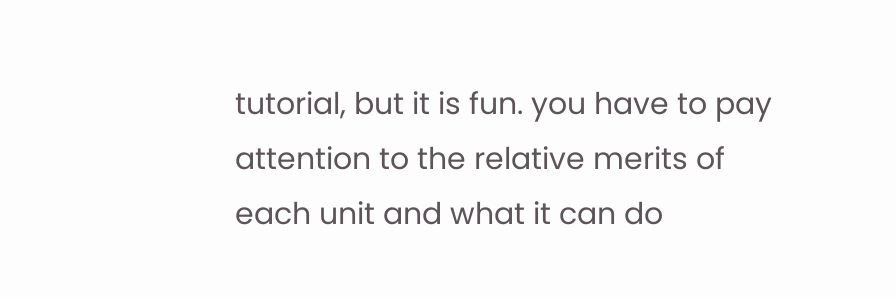tutorial, but it is fun. you have to pay attention to the relative merits of each unit and what it can do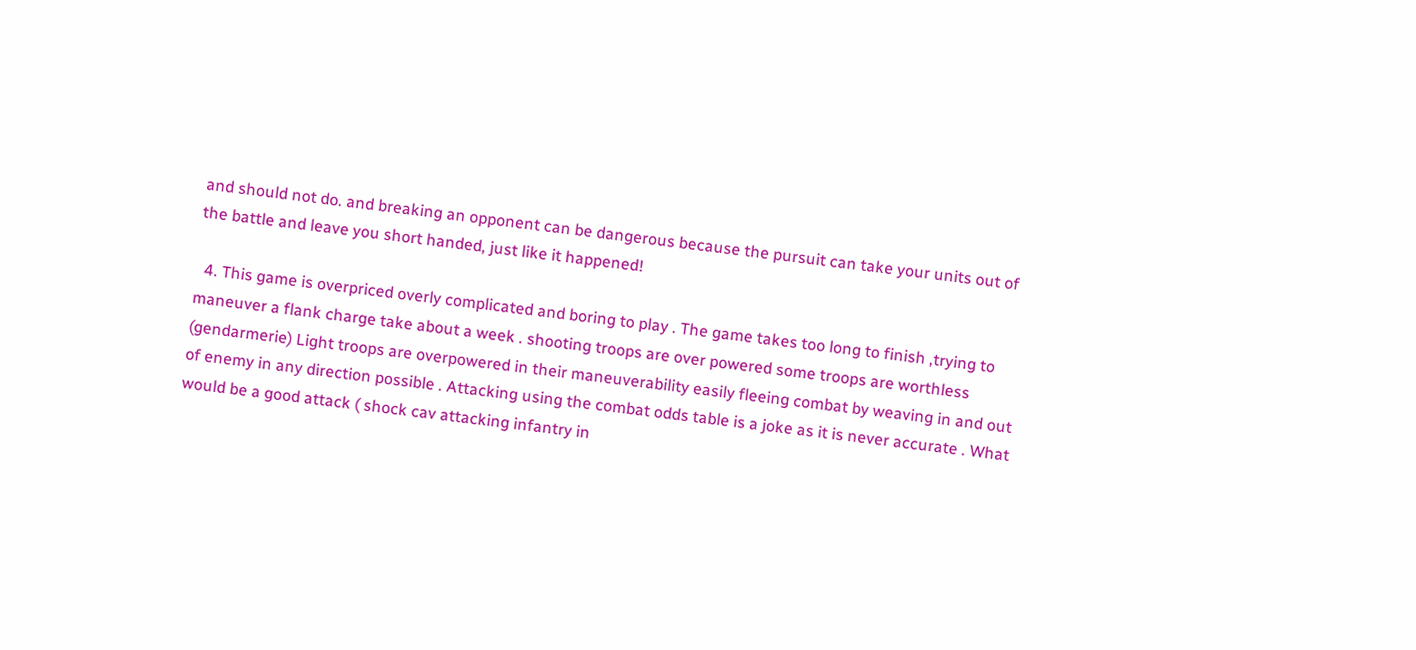and should not do. and breaking an opponent can be dangerous because the pursuit can take your units out of the battle and leave you short handed, just like it happened!

  4. This game is overpriced overly complicated and boring to play . The game takes too long to finish ,trying to maneuver a flank charge take about a week . shooting troops are over powered some troops are worthless (gendarmerie) Light troops are overpowered in their maneuverability easily fleeing combat by weaving in and out of enemy in any direction possible . Attacking using the combat odds table is a joke as it is never accurate . What would be a good attack ( shock cav attacking infantry in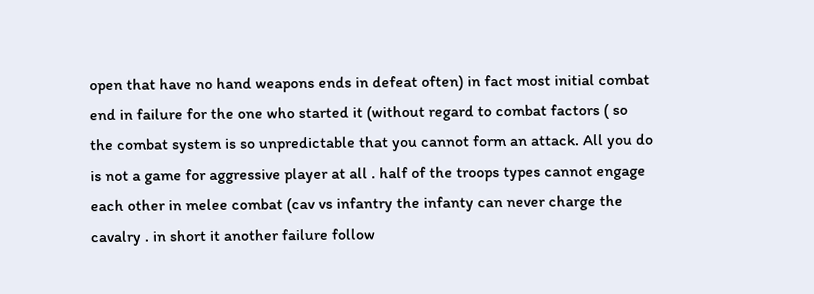open that have no hand weapons ends in defeat often) in fact most initial combat end in failure for the one who started it (without regard to combat factors ( so the combat system is so unpredictable that you cannot form an attack. All you do is not a game for aggressive player at all . half of the troops types cannot engage each other in melee combat (cav vs infantry the infanty can never charge the cavalry . in short it another failure follow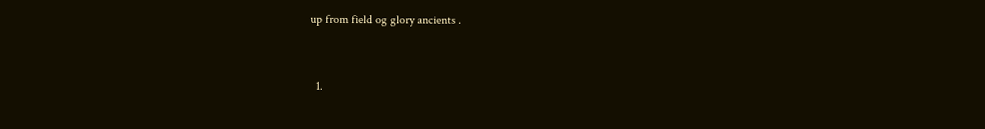up from field og glory ancients .


  1.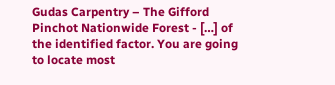Gudas Carpentry – The Gifford Pinchot Nationwide Forest - […] of the identified factor. You are going to locate most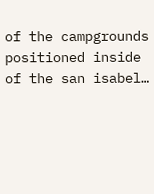of the campgrounds positioned inside of the san isabel…